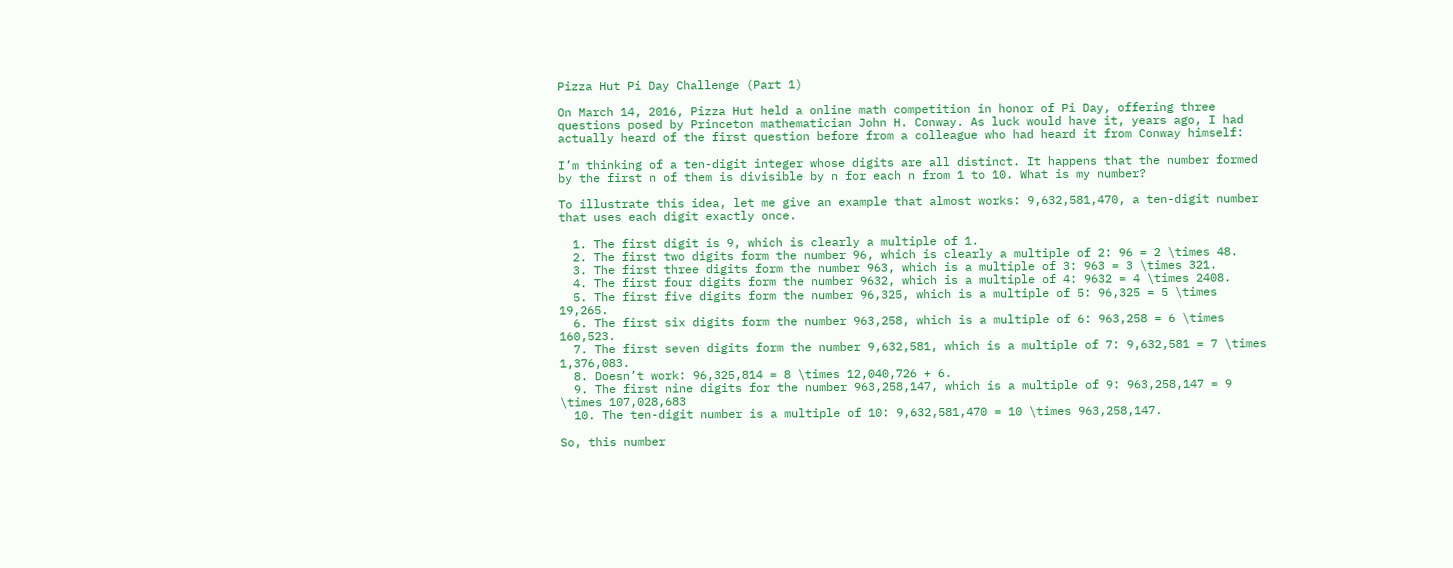Pizza Hut Pi Day Challenge (Part 1)

On March 14, 2016, Pizza Hut held a online math competition in honor of Pi Day, offering three questions posed by Princeton mathematician John H. Conway. As luck would have it, years ago, I had actually heard of the first question before from a colleague who had heard it from Conway himself:

I’m thinking of a ten-digit integer whose digits are all distinct. It happens that the number formed by the first n of them is divisible by n for each n from 1 to 10. What is my number?

To illustrate this idea, let me give an example that almost works: 9,632,581,470, a ten-digit number that uses each digit exactly once.

  1. The first digit is 9, which is clearly a multiple of 1.
  2. The first two digits form the number 96, which is clearly a multiple of 2: 96 = 2 \times 48.
  3. The first three digits form the number 963, which is a multiple of 3: 963 = 3 \times 321.
  4. The first four digits form the number 9632, which is a multiple of 4: 9632 = 4 \times 2408.
  5. The first five digits form the number 96,325, which is a multiple of 5: 96,325 = 5 \times 19,265.
  6. The first six digits form the number 963,258, which is a multiple of 6: 963,258 = 6 \times 160,523.
  7. The first seven digits form the number 9,632,581, which is a multiple of 7: 9,632,581 = 7 \times 1,376,083.
  8. Doesn’t work: 96,325,814 = 8 \times 12,040,726 + 6.
  9. The first nine digits for the number 963,258,147, which is a multiple of 9: 963,258,147 = 9 \times 107,028,683
  10. The ten-digit number is a multiple of 10: 9,632,581,470 = 10 \times 963,258,147.

So, this number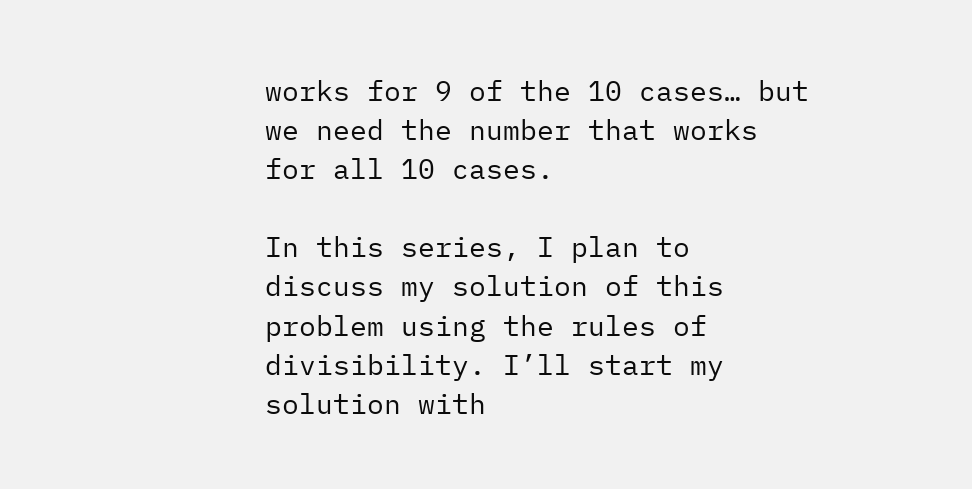works for 9 of the 10 cases… but we need the number that works for all 10 cases.

In this series, I plan to discuss my solution of this problem using the rules of divisibility. I’ll start my solution with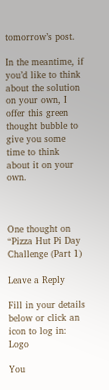tomorrow’s post.

In the meantime, if you’d like to think about the solution on your own, I offer this green thought bubble to give you some time to think about it on your own.



One thought on “Pizza Hut Pi Day Challenge (Part 1)

Leave a Reply

Fill in your details below or click an icon to log in: Logo

You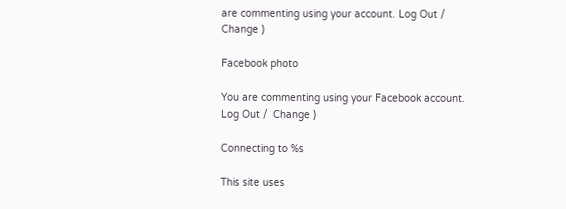are commenting using your account. Log Out /  Change )

Facebook photo

You are commenting using your Facebook account. Log Out /  Change )

Connecting to %s

This site uses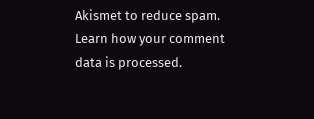Akismet to reduce spam. Learn how your comment data is processed.